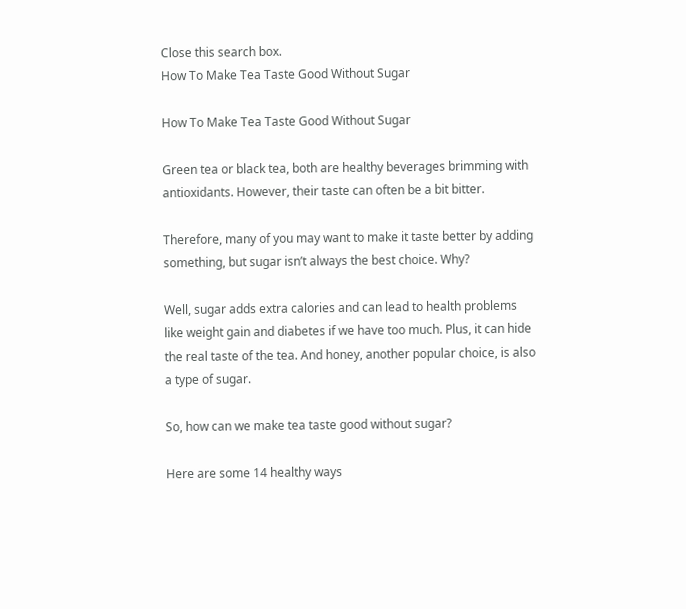Close this search box.
How To Make Tea Taste Good Without Sugar

How To Make Tea Taste Good Without Sugar

Green tea or black tea, both are healthy beverages brimming with antioxidants. However, their taste can often be a bit bitter.

Therefore, many of you may want to make it taste better by adding something, but sugar isn’t always the best choice. Why?

Well, sugar adds extra calories and can lead to health problems like weight gain and diabetes if we have too much. Plus, it can hide the real taste of the tea. And honey, another popular choice, is also a type of sugar.

So, how can we make tea taste good without sugar?

Here are some 14 healthy ways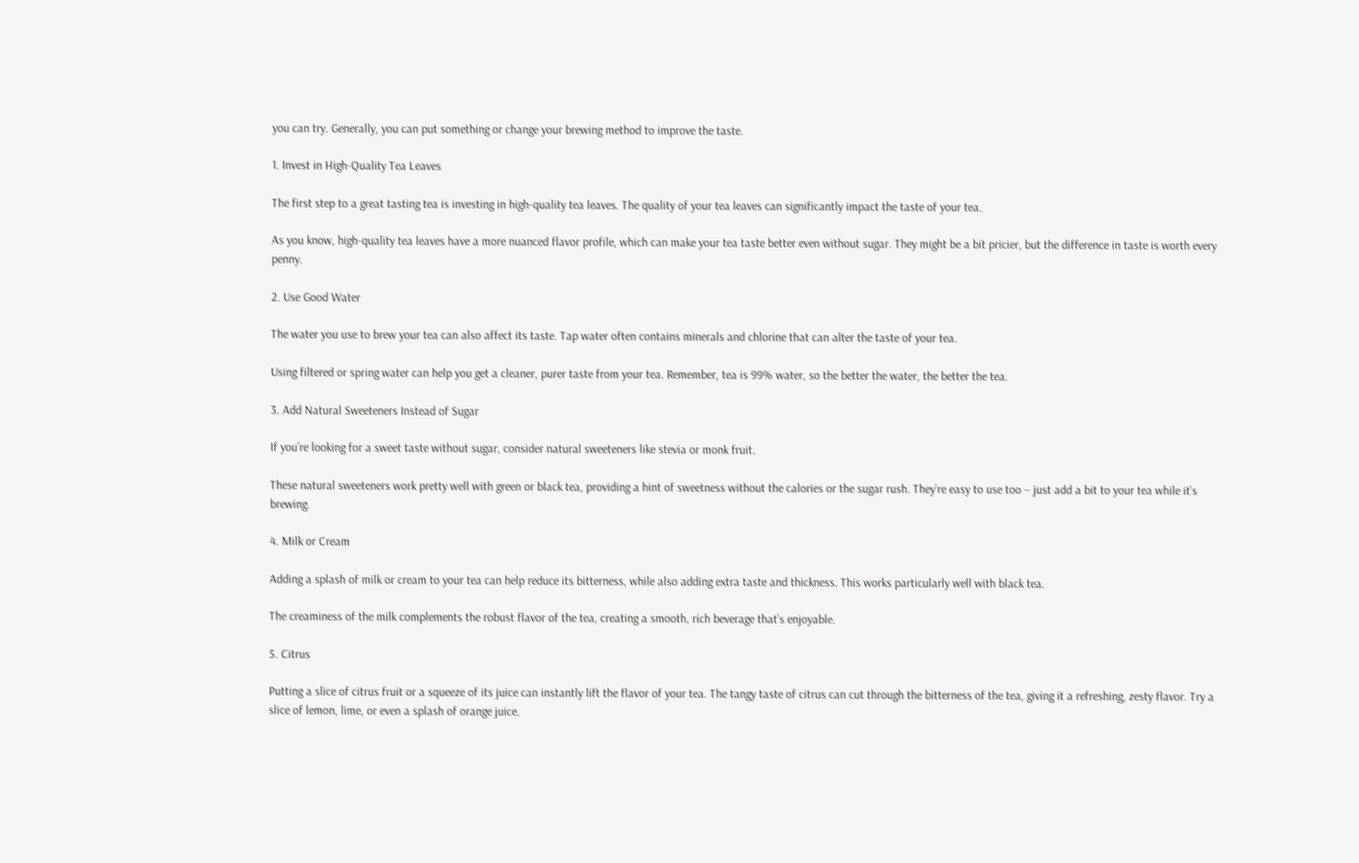you can try. Generally, you can put something or change your brewing method to improve the taste.

1. Invest in High-Quality Tea Leaves

The first step to a great tasting tea is investing in high-quality tea leaves. The quality of your tea leaves can significantly impact the taste of your tea.

As you know, high-quality tea leaves have a more nuanced flavor profile, which can make your tea taste better even without sugar. They might be a bit pricier, but the difference in taste is worth every penny.

2. Use Good Water

The water you use to brew your tea can also affect its taste. Tap water often contains minerals and chlorine that can alter the taste of your tea.

Using filtered or spring water can help you get a cleaner, purer taste from your tea. Remember, tea is 99% water, so the better the water, the better the tea.

3. Add Natural Sweeteners Instead of Sugar

If you’re looking for a sweet taste without sugar, consider natural sweeteners like stevia or monk fruit.

These natural sweeteners work pretty well with green or black tea, providing a hint of sweetness without the calories or the sugar rush. They’re easy to use too – just add a bit to your tea while it’s brewing.

4. Milk or Cream

Adding a splash of milk or cream to your tea can help reduce its bitterness, while also adding extra taste and thickness. This works particularly well with black tea.

The creaminess of the milk complements the robust flavor of the tea, creating a smooth, rich beverage that’s enjoyable.

5. Citrus

Putting a slice of citrus fruit or a squeeze of its juice can instantly lift the flavor of your tea. The tangy taste of citrus can cut through the bitterness of the tea, giving it a refreshing, zesty flavor. Try a slice of lemon, lime, or even a splash of orange juice.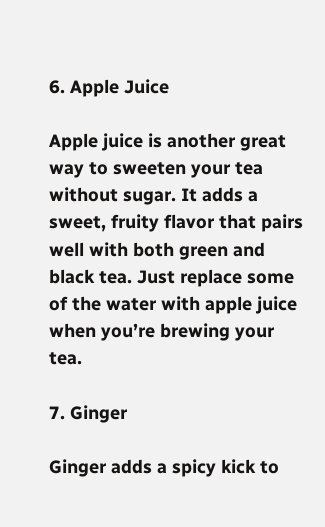6. Apple Juice

Apple juice is another great way to sweeten your tea without sugar. It adds a sweet, fruity flavor that pairs well with both green and black tea. Just replace some of the water with apple juice when you’re brewing your tea.

7. Ginger

Ginger adds a spicy kick to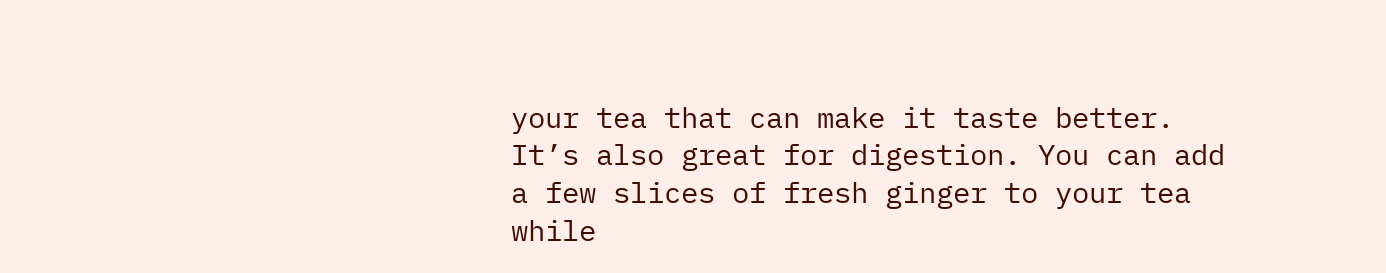your tea that can make it taste better. It’s also great for digestion. You can add a few slices of fresh ginger to your tea while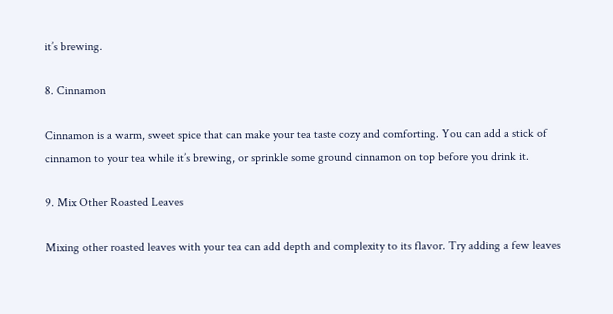it’s brewing.

8. Cinnamon

Cinnamon is a warm, sweet spice that can make your tea taste cozy and comforting. You can add a stick of cinnamon to your tea while it’s brewing, or sprinkle some ground cinnamon on top before you drink it.

9. Mix Other Roasted Leaves

Mixing other roasted leaves with your tea can add depth and complexity to its flavor. Try adding a few leaves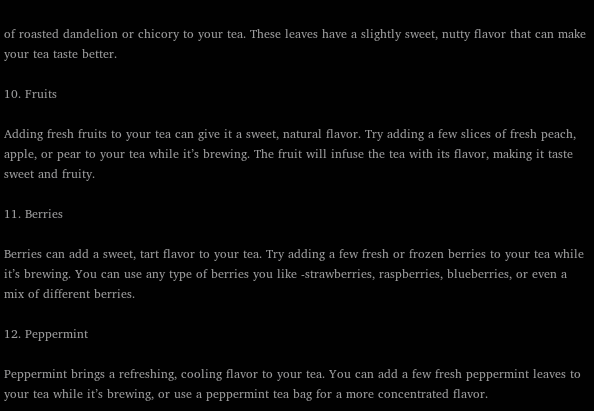of roasted dandelion or chicory to your tea. These leaves have a slightly sweet, nutty flavor that can make your tea taste better.

10. Fruits

Adding fresh fruits to your tea can give it a sweet, natural flavor. Try adding a few slices of fresh peach, apple, or pear to your tea while it’s brewing. The fruit will infuse the tea with its flavor, making it taste sweet and fruity.

11. Berries

Berries can add a sweet, tart flavor to your tea. Try adding a few fresh or frozen berries to your tea while it’s brewing. You can use any type of berries you like -strawberries, raspberries, blueberries, or even a mix of different berries.

12. Peppermint

Peppermint brings a refreshing, cooling flavor to your tea. You can add a few fresh peppermint leaves to your tea while it’s brewing, or use a peppermint tea bag for a more concentrated flavor.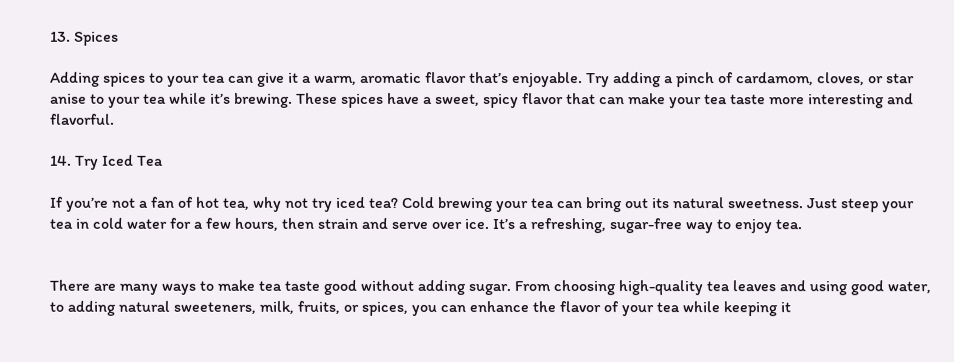13. Spices

Adding spices to your tea can give it a warm, aromatic flavor that’s enjoyable. Try adding a pinch of cardamom, cloves, or star anise to your tea while it’s brewing. These spices have a sweet, spicy flavor that can make your tea taste more interesting and flavorful.

14. Try Iced Tea

If you’re not a fan of hot tea, why not try iced tea? Cold brewing your tea can bring out its natural sweetness. Just steep your tea in cold water for a few hours, then strain and serve over ice. It’s a refreshing, sugar-free way to enjoy tea.


There are many ways to make tea taste good without adding sugar. From choosing high-quality tea leaves and using good water, to adding natural sweeteners, milk, fruits, or spices, you can enhance the flavor of your tea while keeping it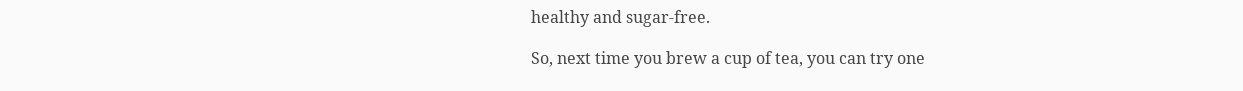healthy and sugar-free.

So, next time you brew a cup of tea, you can try one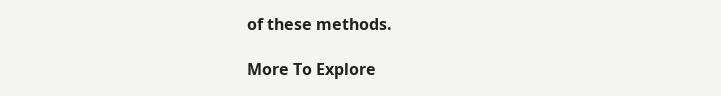of these methods.

More To Explore